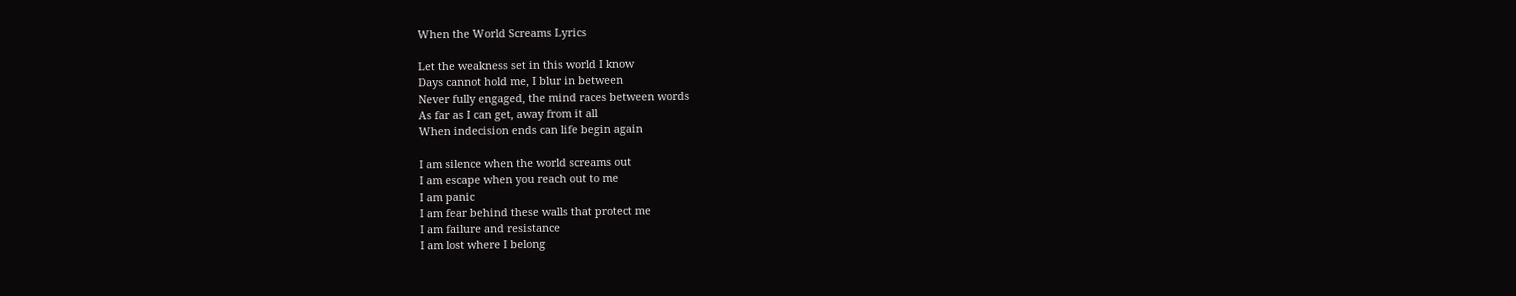When the World Screams Lyrics

Let the weakness set in this world I know
Days cannot hold me, I blur in between
Never fully engaged, the mind races between words
As far as I can get, away from it all
When indecision ends can life begin again

I am silence when the world screams out
I am escape when you reach out to me
I am panic
I am fear behind these walls that protect me
I am failure and resistance
I am lost where I belong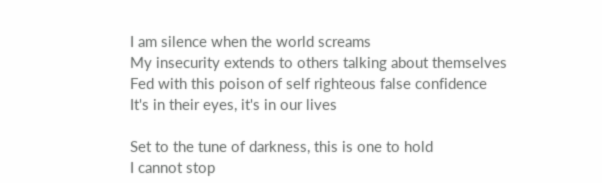I am silence when the world screams
My insecurity extends to others talking about themselves
Fed with this poison of self righteous false confidence
It's in their eyes, it's in our lives

Set to the tune of darkness, this is one to hold
I cannot stop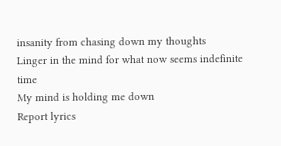insanity from chasing down my thoughts
Linger in the mind for what now seems indefinite time
My mind is holding me down
Report lyrics